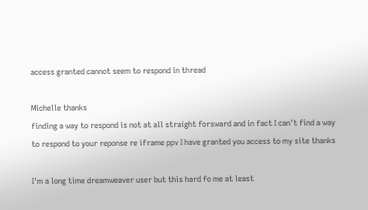access granted cannot seem to respond in thread

Michelle thanks
finding a way to respond is not at all straight forsward and in fact I can't find a way to respond to your reponse re iframe ppv I have granted you access to my site thanks

I'm a long time dreamweaver user but this hard fo me at least